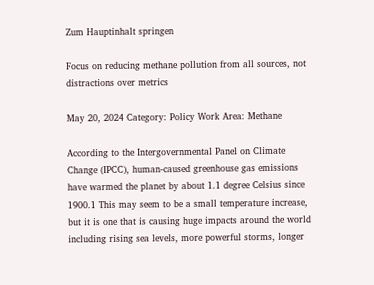Zum Hauptinhalt springen

Focus on reducing methane pollution from all sources, not distractions over metrics

May 20, 2024 Category: Policy Work Area: Methane

According to the Intergovernmental Panel on Climate Change (IPCC), human-caused greenhouse gas emissions have warmed the planet by about 1.1 degree Celsius since 1900.1 This may seem to be a small temperature increase, but it is one that is causing huge impacts around the world including rising sea levels, more powerful storms, longer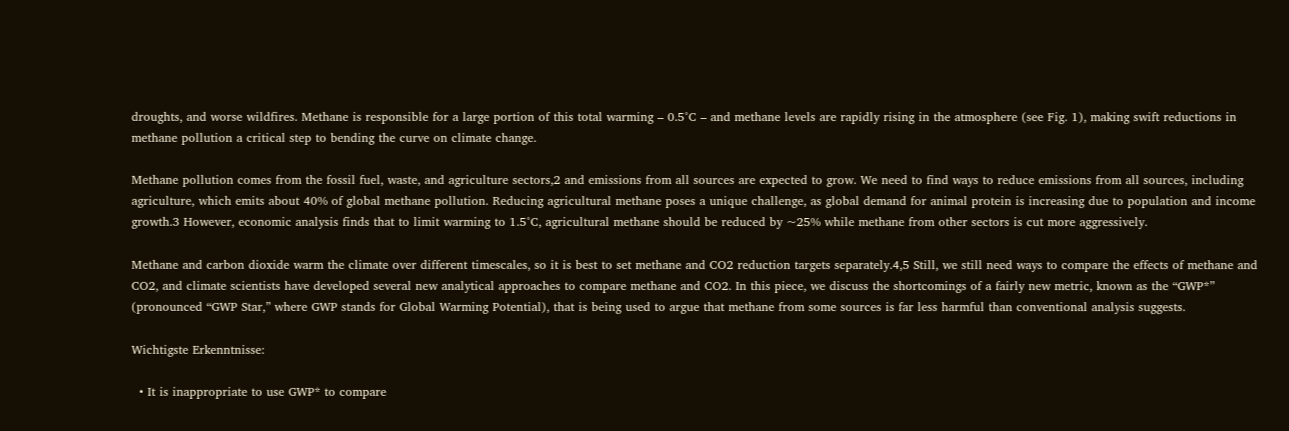droughts, and worse wildfires. Methane is responsible for a large portion of this total warming – 0.5°C – and methane levels are rapidly rising in the atmosphere (see Fig. 1), making swift reductions in methane pollution a critical step to bending the curve on climate change.

Methane pollution comes from the fossil fuel, waste, and agriculture sectors,2 and emissions from all sources are expected to grow. We need to find ways to reduce emissions from all sources, including agriculture, which emits about 40% of global methane pollution. Reducing agricultural methane poses a unique challenge, as global demand for animal protein is increasing due to population and income growth.3 However, economic analysis finds that to limit warming to 1.5°C, agricultural methane should be reduced by ~25% while methane from other sectors is cut more aggressively.

Methane and carbon dioxide warm the climate over different timescales, so it is best to set methane and CO2 reduction targets separately.4,5 Still, we still need ways to compare the effects of methane and CO2, and climate scientists have developed several new analytical approaches to compare methane and CO2. In this piece, we discuss the shortcomings of a fairly new metric, known as the “GWP*” (pronounced “GWP Star,” where GWP stands for Global Warming Potential), that is being used to argue that methane from some sources is far less harmful than conventional analysis suggests.

Wichtigste Erkenntnisse:

  • It is inappropriate to use GWP* to compare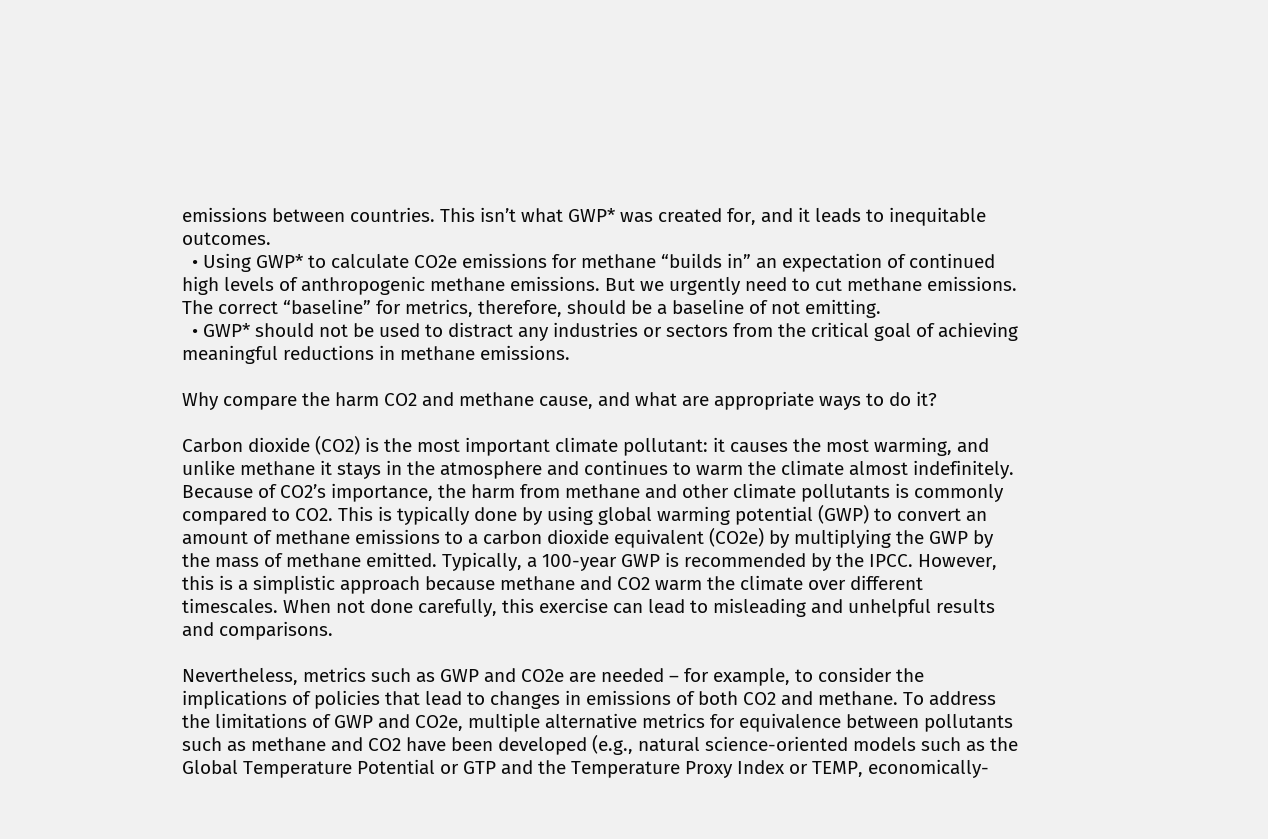emissions between countries. This isn’t what GWP* was created for, and it leads to inequitable outcomes.
  • Using GWP* to calculate CO2e emissions for methane “builds in” an expectation of continued high levels of anthropogenic methane emissions. But we urgently need to cut methane emissions.  The correct “baseline” for metrics, therefore, should be a baseline of not emitting.
  • GWP* should not be used to distract any industries or sectors from the critical goal of achieving meaningful reductions in methane emissions.

Why compare the harm CO2 and methane cause, and what are appropriate ways to do it?

Carbon dioxide (CO2) is the most important climate pollutant: it causes the most warming, and unlike methane it stays in the atmosphere and continues to warm the climate almost indefinitely.  Because of CO2’s importance, the harm from methane and other climate pollutants is commonly compared to CO2. This is typically done by using global warming potential (GWP) to convert an amount of methane emissions to a carbon dioxide equivalent (CO2e) by multiplying the GWP by the mass of methane emitted. Typically, a 100-year GWP is recommended by the IPCC. However, this is a simplistic approach because methane and CO2 warm the climate over different timescales. When not done carefully, this exercise can lead to misleading and unhelpful results and comparisons.

Nevertheless, metrics such as GWP and CO2e are needed – for example, to consider the implications of policies that lead to changes in emissions of both CO2 and methane. To address the limitations of GWP and CO2e, multiple alternative metrics for equivalence between pollutants such as methane and CO2 have been developed (e.g., natural science-oriented models such as the Global Temperature Potential or GTP and the Temperature Proxy Index or TEMP, economically-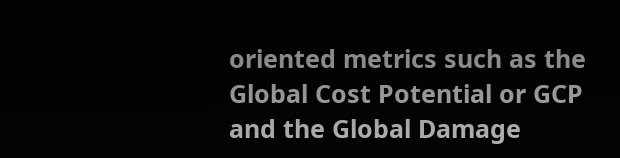oriented metrics such as the Global Cost Potential or GCP and the Global Damage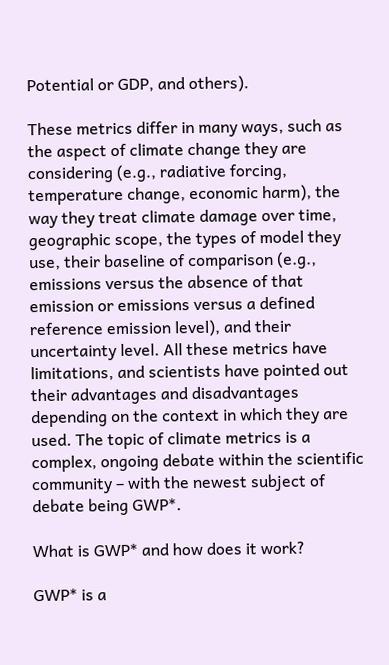Potential or GDP, and others).

These metrics differ in many ways, such as the aspect of climate change they are considering (e.g., radiative forcing, temperature change, economic harm), the way they treat climate damage over time, geographic scope, the types of model they use, their baseline of comparison (e.g., emissions versus the absence of that emission or emissions versus a defined reference emission level), and their uncertainty level. All these metrics have limitations, and scientists have pointed out their advantages and disadvantages depending on the context in which they are used. The topic of climate metrics is a complex, ongoing debate within the scientific community – with the newest subject of debate being GWP*.

What is GWP* and how does it work?

GWP* is a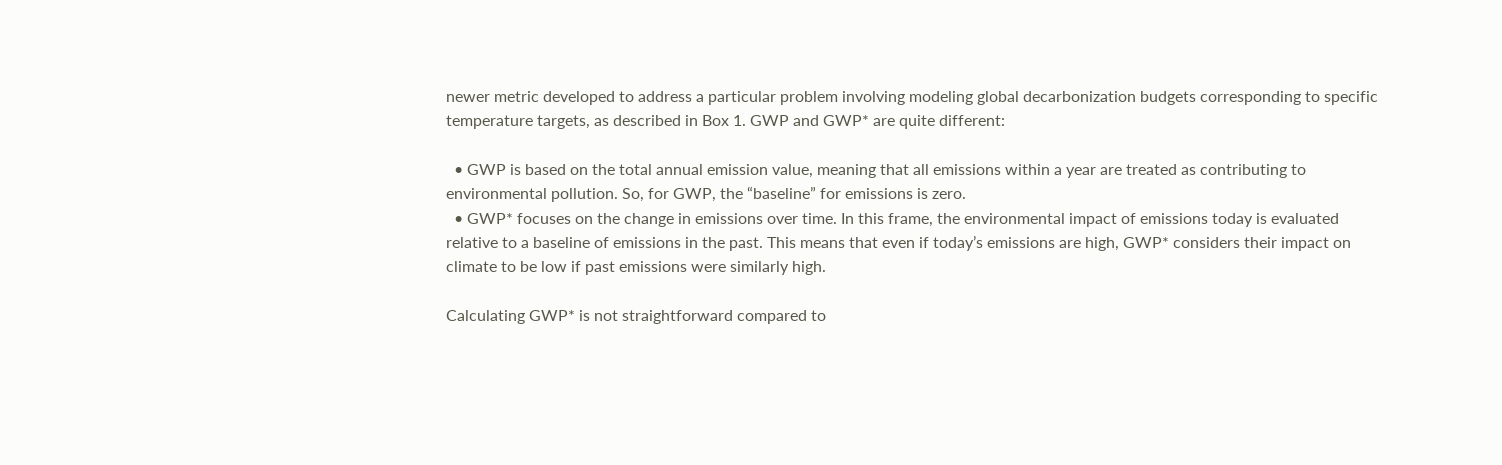newer metric developed to address a particular problem involving modeling global decarbonization budgets corresponding to specific temperature targets, as described in Box 1. GWP and GWP* are quite different:

  • GWP is based on the total annual emission value, meaning that all emissions within a year are treated as contributing to environmental pollution. So, for GWP, the “baseline” for emissions is zero.
  • GWP* focuses on the change in emissions over time. In this frame, the environmental impact of emissions today is evaluated relative to a baseline of emissions in the past. This means that even if today’s emissions are high, GWP* considers their impact on climate to be low if past emissions were similarly high.

Calculating GWP* is not straightforward compared to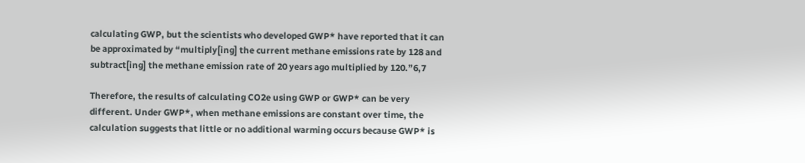calculating GWP, but the scientists who developed GWP* have reported that it can be approximated by “multiply[ing] the current methane emissions rate by 128 and subtract[ing] the methane emission rate of 20 years ago multiplied by 120.”6,7

Therefore, the results of calculating CO2e using GWP or GWP* can be very different. Under GWP*, when methane emissions are constant over time, the calculation suggests that little or no additional warming occurs because GWP* is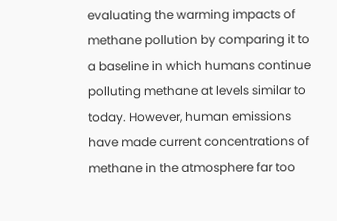evaluating the warming impacts of methane pollution by comparing it to a baseline in which humans continue polluting methane at levels similar to today. However, human emissions have made current concentrations of methane in the atmosphere far too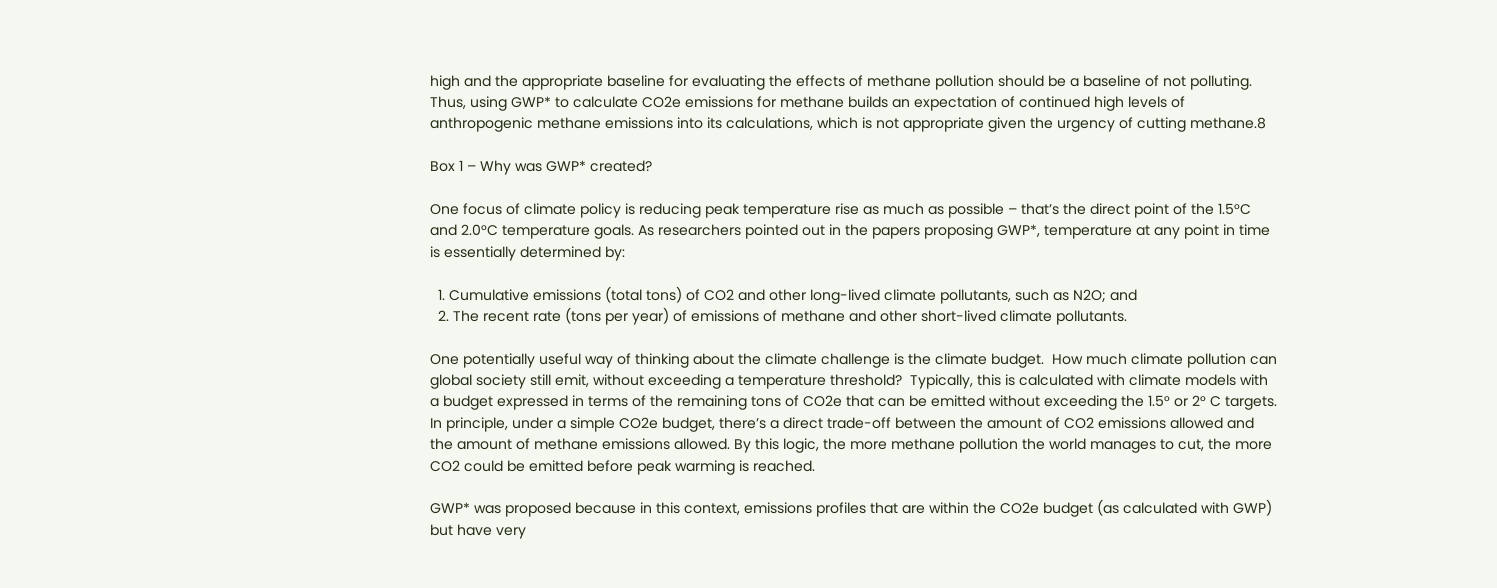high and the appropriate baseline for evaluating the effects of methane pollution should be a baseline of not polluting. Thus, using GWP* to calculate CO2e emissions for methane builds an expectation of continued high levels of anthropogenic methane emissions into its calculations, which is not appropriate given the urgency of cutting methane.8

Box 1 – Why was GWP* created?

One focus of climate policy is reducing peak temperature rise as much as possible – that’s the direct point of the 1.5°C and 2.0°C temperature goals. As researchers pointed out in the papers proposing GWP*, temperature at any point in time is essentially determined by:

  1. Cumulative emissions (total tons) of CO2 and other long-lived climate pollutants, such as N2O; and
  2. The recent rate (tons per year) of emissions of methane and other short-lived climate pollutants.

One potentially useful way of thinking about the climate challenge is the climate budget.  How much climate pollution can global society still emit, without exceeding a temperature threshold?  Typically, this is calculated with climate models with a budget expressed in terms of the remaining tons of CO2e that can be emitted without exceeding the 1.5° or 2° C targets.  In principle, under a simple CO2e budget, there’s a direct trade-off between the amount of CO2 emissions allowed and the amount of methane emissions allowed. By this logic, the more methane pollution the world manages to cut, the more CO2 could be emitted before peak warming is reached.

GWP* was proposed because in this context, emissions profiles that are within the CO2e budget (as calculated with GWP) but have very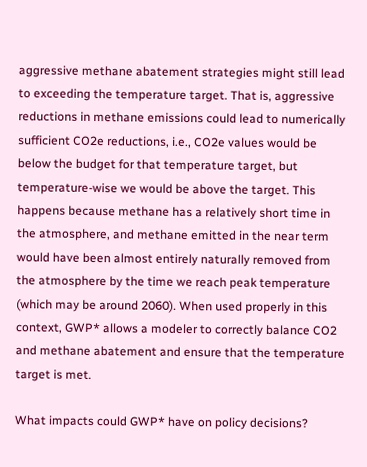aggressive methane abatement strategies might still lead to exceeding the temperature target. That is, aggressive reductions in methane emissions could lead to numerically sufficient CO2e reductions, i.e., CO2e values would be below the budget for that temperature target, but temperature-wise we would be above the target. This happens because methane has a relatively short time in the atmosphere, and methane emitted in the near term would have been almost entirely naturally removed from the atmosphere by the time we reach peak temperature (which may be around 2060). When used properly in this context, GWP* allows a modeler to correctly balance CO2 and methane abatement and ensure that the temperature target is met.

What impacts could GWP* have on policy decisions?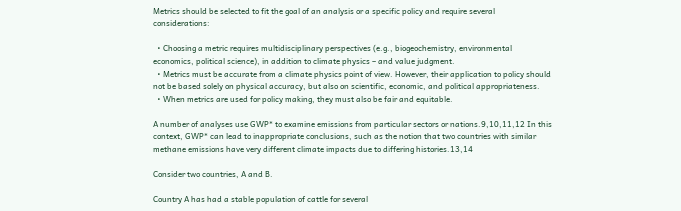Metrics should be selected to fit the goal of an analysis or a specific policy and require several considerations:

  • Choosing a metric requires multidisciplinary perspectives (e.g., biogeochemistry, environmental economics, political science), in addition to climate physics – and value judgment.
  • Metrics must be accurate from a climate physics point of view. However, their application to policy should not be based solely on physical accuracy, but also on scientific, economic, and political appropriateness.
  • When metrics are used for policy making, they must also be fair and equitable.

A number of analyses use GWP* to examine emissions from particular sectors or nations.9,10,11,12 In this context, GWP* can lead to inappropriate conclusions, such as the notion that two countries with similar methane emissions have very different climate impacts due to differing histories.13,14

Consider two countries, A and B.

Country A has had a stable population of cattle for several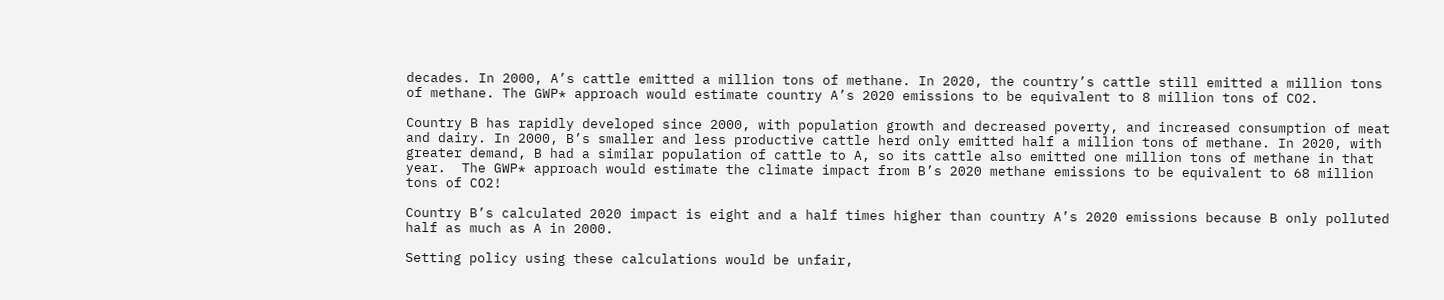decades. In 2000, A’s cattle emitted a million tons of methane. In 2020, the country’s cattle still emitted a million tons of methane. The GWP* approach would estimate country A’s 2020 emissions to be equivalent to 8 million tons of CO2.

Country B has rapidly developed since 2000, with population growth and decreased poverty, and increased consumption of meat and dairy. In 2000, B’s smaller and less productive cattle herd only emitted half a million tons of methane. In 2020, with greater demand, B had a similar population of cattle to A, so its cattle also emitted one million tons of methane in that year.  The GWP* approach would estimate the climate impact from B’s 2020 methane emissions to be equivalent to 68 million tons of CO2!

Country B’s calculated 2020 impact is eight and a half times higher than country A’s 2020 emissions because B only polluted half as much as A in 2000.

Setting policy using these calculations would be unfair,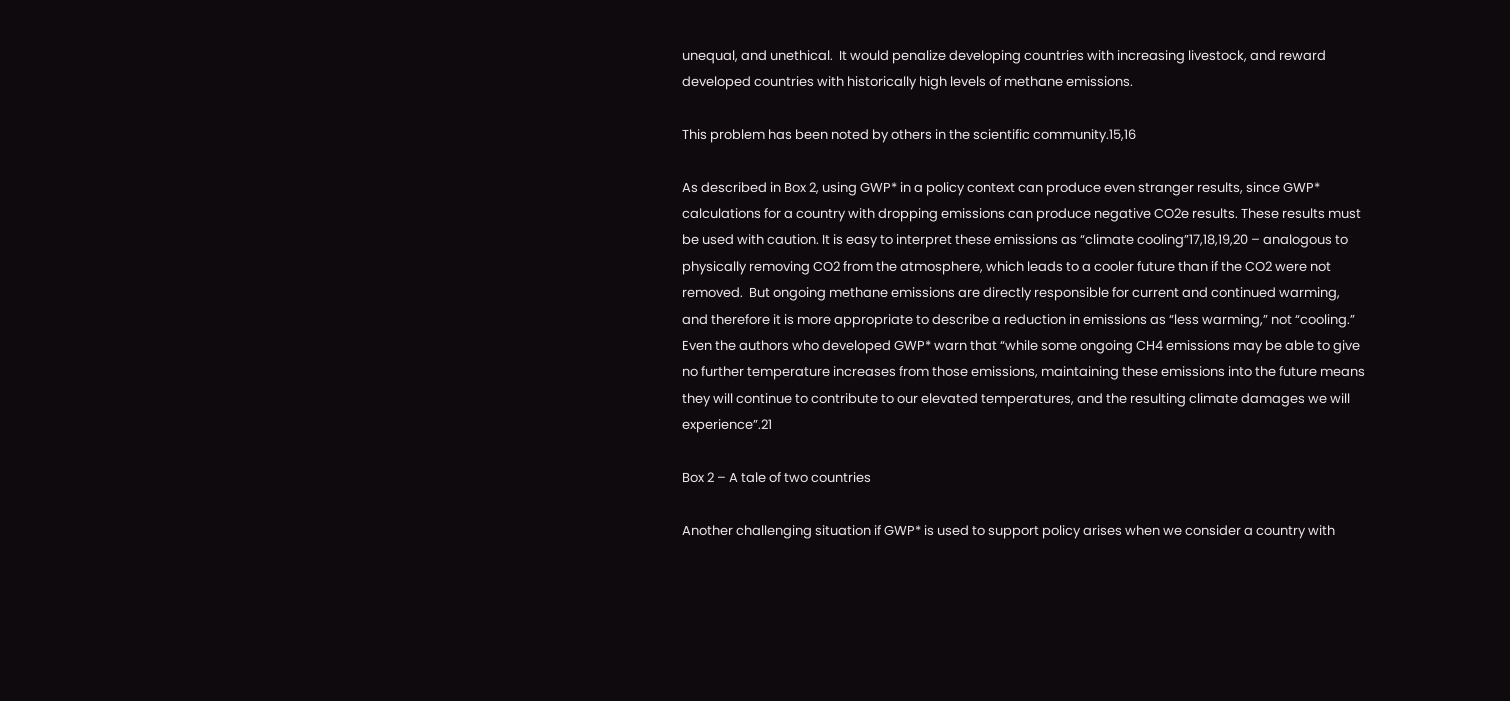unequal, and unethical.  It would penalize developing countries with increasing livestock, and reward developed countries with historically high levels of methane emissions.

This problem has been noted by others in the scientific community.15,16

As described in Box 2, using GWP* in a policy context can produce even stranger results, since GWP* calculations for a country with dropping emissions can produce negative CO2e results. These results must be used with caution. It is easy to interpret these emissions as “climate cooling”17,18,19,20 – analogous to physically removing CO2 from the atmosphere, which leads to a cooler future than if the CO2 were not removed.  But ongoing methane emissions are directly responsible for current and continued warming, and therefore it is more appropriate to describe a reduction in emissions as “less warming,” not “cooling.” Even the authors who developed GWP* warn that “while some ongoing CH4 emissions may be able to give no further temperature increases from those emissions, maintaining these emissions into the future means they will continue to contribute to our elevated temperatures, and the resulting climate damages we will experience”.21

Box 2 – A tale of two countries

Another challenging situation if GWP* is used to support policy arises when we consider a country with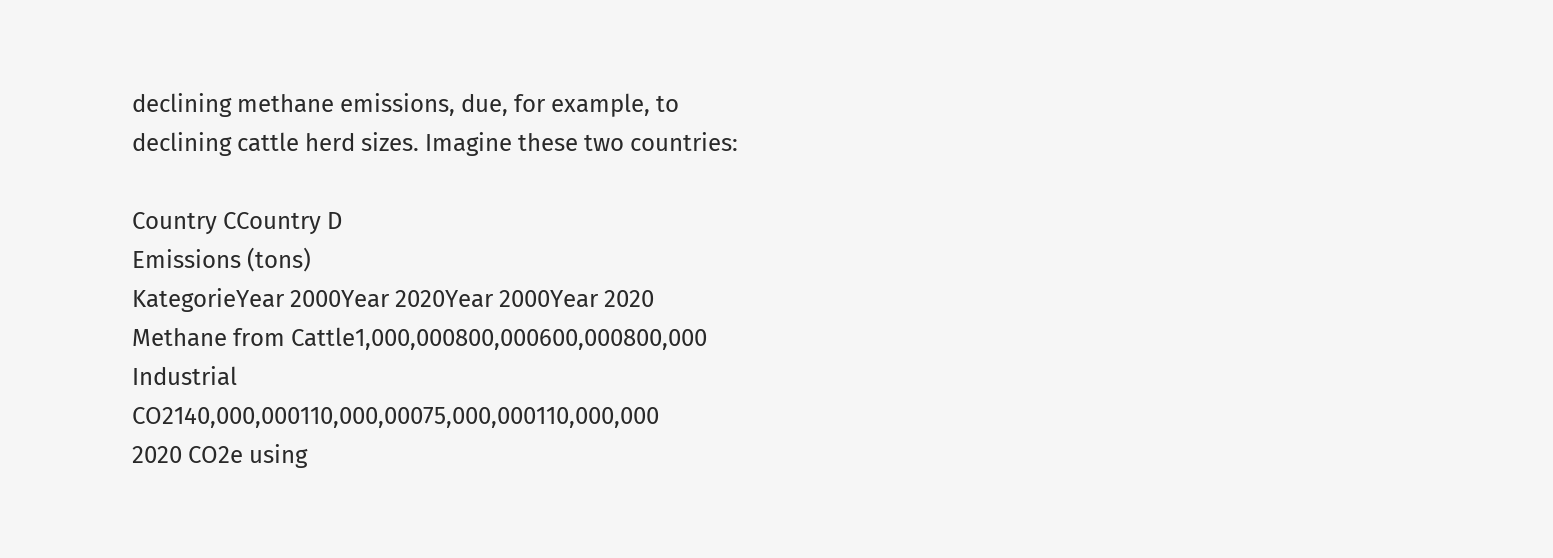declining methane emissions, due, for example, to declining cattle herd sizes. Imagine these two countries:

Country CCountry D
Emissions (tons)
KategorieYear 2000Year 2020Year 2000Year 2020
Methane from Cattle1,000,000800,000600,000800,000
Industrial CO2140,000,000110,000,00075,000,000110,000,000
2020 CO2e using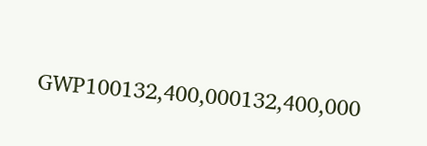GWP100132,400,000132,400,000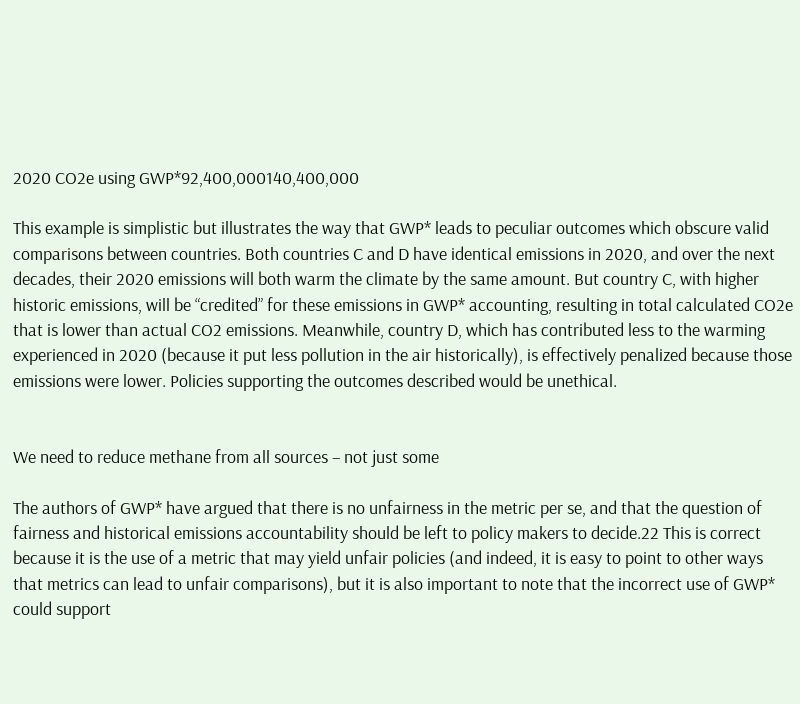2020 CO2e using GWP*92,400,000140,400,000

This example is simplistic but illustrates the way that GWP* leads to peculiar outcomes which obscure valid comparisons between countries. Both countries C and D have identical emissions in 2020, and over the next decades, their 2020 emissions will both warm the climate by the same amount. But country C, with higher historic emissions, will be “credited” for these emissions in GWP* accounting, resulting in total calculated CO2e that is lower than actual CO2 emissions. Meanwhile, country D, which has contributed less to the warming experienced in 2020 (because it put less pollution in the air historically), is effectively penalized because those emissions were lower. Policies supporting the outcomes described would be unethical.


We need to reduce methane from all sources – not just some

The authors of GWP* have argued that there is no unfairness in the metric per se, and that the question of fairness and historical emissions accountability should be left to policy makers to decide.22 This is correct because it is the use of a metric that may yield unfair policies (and indeed, it is easy to point to other ways that metrics can lead to unfair comparisons), but it is also important to note that the incorrect use of GWP* could support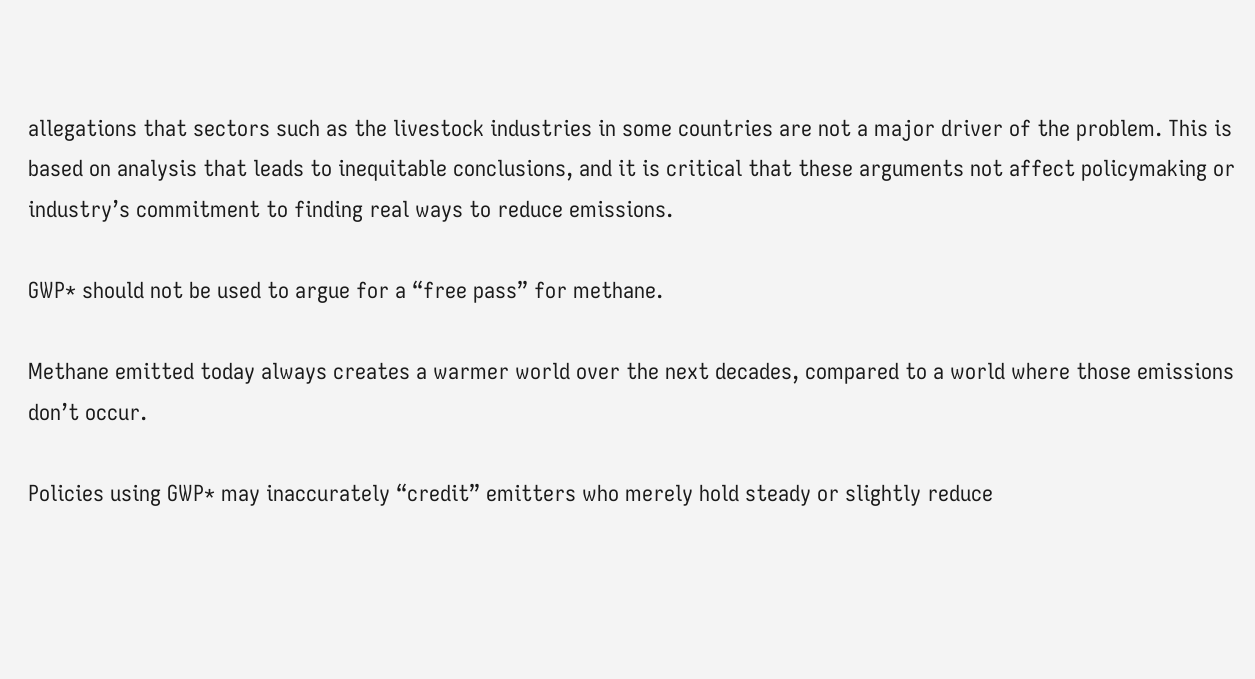allegations that sectors such as the livestock industries in some countries are not a major driver of the problem. This is based on analysis that leads to inequitable conclusions, and it is critical that these arguments not affect policymaking or industry’s commitment to finding real ways to reduce emissions.

GWP* should not be used to argue for a “free pass” for methane.

Methane emitted today always creates a warmer world over the next decades, compared to a world where those emissions don’t occur.

Policies using GWP* may inaccurately “credit” emitters who merely hold steady or slightly reduce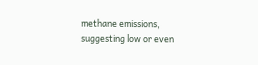methane emissions, suggesting low or even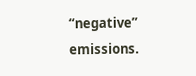“negative” emissions.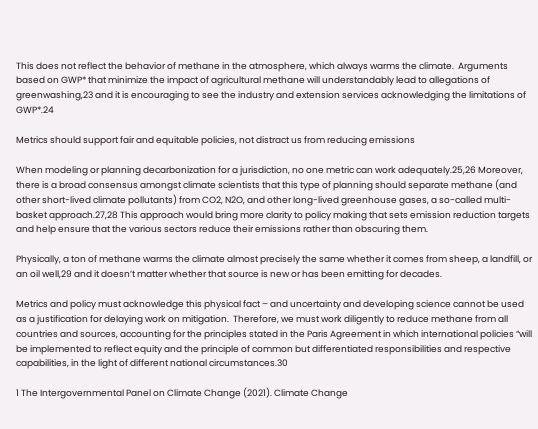This does not reflect the behavior of methane in the atmosphere, which always warms the climate.  Arguments based on GWP* that minimize the impact of agricultural methane will understandably lead to allegations of greenwashing,23 and it is encouraging to see the industry and extension services acknowledging the limitations of GWP*.24

Metrics should support fair and equitable policies, not distract us from reducing emissions

When modeling or planning decarbonization for a jurisdiction, no one metric can work adequately.25,26 Moreover, there is a broad consensus amongst climate scientists that this type of planning should separate methane (and other short-lived climate pollutants) from CO2, N2O, and other long-lived greenhouse gases, a so-called multi-basket approach.27,28 This approach would bring more clarity to policy making that sets emission reduction targets and help ensure that the various sectors reduce their emissions rather than obscuring them.

Physically, a ton of methane warms the climate almost precisely the same whether it comes from sheep, a landfill, or an oil well,29 and it doesn’t matter whether that source is new or has been emitting for decades.

Metrics and policy must acknowledge this physical fact – and uncertainty and developing science cannot be used as a justification for delaying work on mitigation.  Therefore, we must work diligently to reduce methane from all countries and sources, accounting for the principles stated in the Paris Agreement in which international policies “will be implemented to reflect equity and the principle of common but differentiated responsibilities and respective capabilities, in the light of different national circumstances.30

1 The Intergovernmental Panel on Climate Change (2021). Climate Change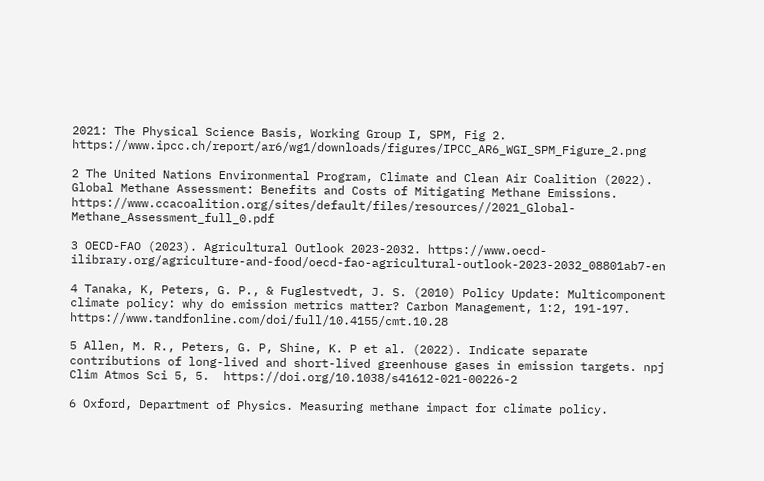2021: The Physical Science Basis, Working Group I, SPM, Fig 2. https://www.ipcc.ch/report/ar6/wg1/downloads/figures/IPCC_AR6_WGI_SPM_Figure_2.png

2 The United Nations Environmental Program, Climate and Clean Air Coalition (2022). Global Methane Assessment: Benefits and Costs of Mitigating Methane Emissions. https://www.ccacoalition.org/sites/default/files/resources//2021_Global-Methane_Assessment_full_0.pdf

3 OECD-FAO (2023). Agricultural Outlook 2023-2032. https://www.oecd-ilibrary.org/agriculture-and-food/oecd-fao-agricultural-outlook-2023-2032_08801ab7-en

4 Tanaka, K, Peters, G. P., & Fuglestvedt, J. S. (2010) Policy Update: Multicomponent climate policy: why do emission metrics matter? Carbon Management, 1:2, 191-197. https://www.tandfonline.com/doi/full/10.4155/cmt.10.28

5 Allen, M. R., Peters, G. P, Shine, K. P et al. (2022). Indicate separate contributions of long-lived and short-lived greenhouse gases in emission targets. npj Clim Atmos Sci 5, 5.  https://doi.org/10.1038/s41612-021-00226-2

6 Oxford, Department of Physics. Measuring methane impact for climate policy.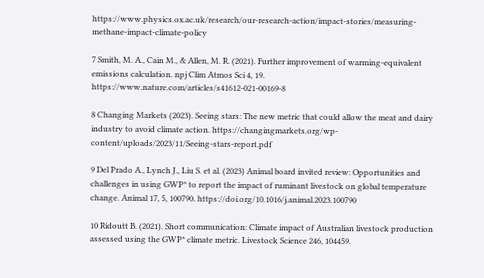https://www.physics.ox.ac.uk/research/our-research-action/impact-stories/measuring-methane-impact-climate-policy

7 Smith, M. A., Cain M., & Allen, M. R. (2021). Further improvement of warming-equivalent emissions calculation. npj Clim Atmos Sci 4, 19. https://www.nature.com/articles/s41612-021-00169-8

8 Changing Markets (2023). Seeing stars: The new metric that could allow the meat and dairy industry to avoid climate action. https://changingmarkets.org/wp-content/uploads/2023/11/Seeing-stars-report.pdf

9 Del Prado A., Lynch J., Liu S. et al. (2023) Animal board invited review: Opportunities and challenges in using GWP* to report the impact of ruminant livestock on global temperature change. Animal 17, 5, 100790. https://doi.org/10.1016/j.animal.2023.100790

10 Ridoutt B. (2021). Short communication: Climate impact of Australian livestock production assessed using the GWP* climate metric. Livestock Science 246, 104459.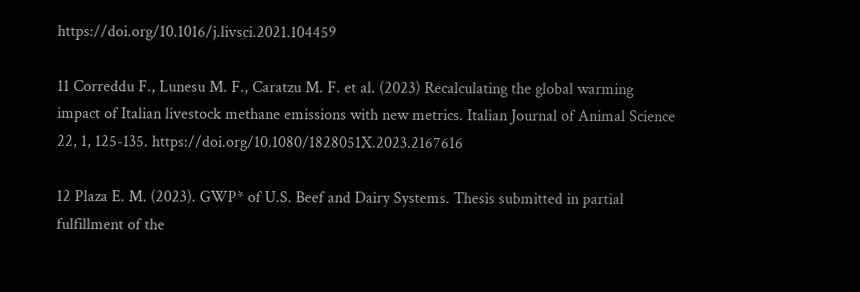https://doi.org/10.1016/j.livsci.2021.104459

11 Correddu F., Lunesu M. F., Caratzu M. F. et al. (2023) Recalculating the global warming impact of Italian livestock methane emissions with new metrics. Italian Journal of Animal Science 22, 1, 125-135. https://doi.org/10.1080/1828051X.2023.2167616

12 Plaza E. M. (2023). GWP* of U.S. Beef and Dairy Systems. Thesis submitted in partial fulfillment of the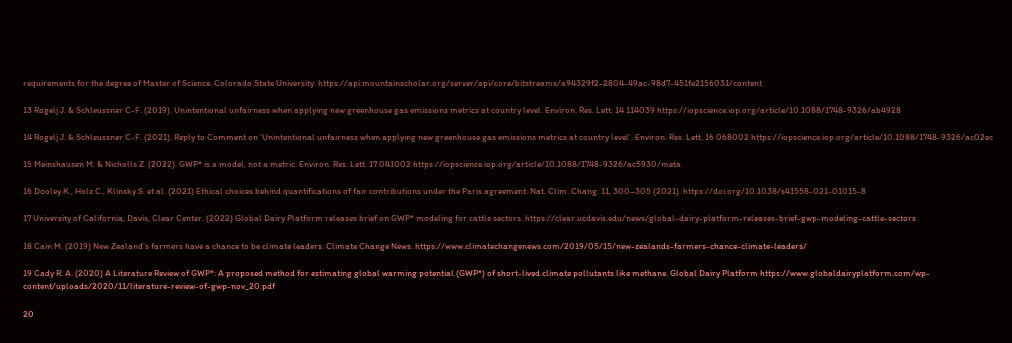requirements for the degree of Master of Science. Colorado State University. https://api.mountainscholar.org/server/api/core/bitstreams/a94329f2-2804-49ac-98d7-451fe2156031/content

13 Rogelj J. & Schleussner C-F. (2019). Unintentional unfairness when applying new greenhouse gas emissions metrics at country level. Environ. Res. Lett. 14 114039 https://iopscience.iop.org/article/10.1088/1748-9326/ab4928

14 Rogelj J. & Schleussner C-F. (2021). Reply to Comment on ‘Unintentional unfairness when applying new greenhouse gas emissions metrics at country level’. Environ. Res. Lett. 16 068002 https://iopscience.iop.org/article/10.1088/1748-9326/ac02ec

15 Meinshausen M. & Nicholls Z. (2022). GWP* is a model, not a metric. Environ. Res. Lett. 17 041002 https://iopscience.iop.org/article/10.1088/1748-9326/ac5930/meta

16 Dooley K., Holz C., Klinsky S. et al. (2021) Ethical choices behind quantifications of fair contributions under the Paris agreement. Nat. Clim. Chang. 11, 300–305 (2021). https://doi.org/10.1038/s41558-021-01015-8

17 University of California, Davis, Clear Center. (2022) Global Dairy Platform releases brief on GWP* modeling for cattle sectors. https://clear.ucdavis.edu/news/global-dairy-platform-releases-brief-gwp-modeling-cattle-sectors

18 Cain M. (2019) New Zealand’s farmers have a chance to be climate leaders. Climate Change News. https://www.climatechangenews.com/2019/05/15/new-zealands-farmers-chance-climate-leaders/

19 Cady R. A. (2020) A Literature Review of GWP*: A proposed method for estimating global warming potential (GWP*) of short-lived climate pollutants like methane. Global Dairy Platform https://www.globaldairyplatform.com/wp-content/uploads/2020/11/literature-review-of-gwp-nov_20.pdf

20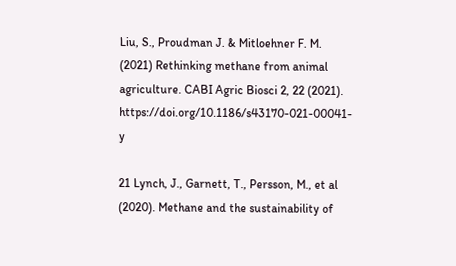Liu, S., Proudman J. & Mitloehner F. M. (2021) Rethinking methane from animal agriculture. CABI Agric Biosci 2, 22 (2021). https://doi.org/10.1186/s43170-021-00041-y

21 Lynch, J., Garnett, T., Persson, M., et al (2020). Methane and the sustainability of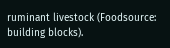ruminant livestock (Foodsource: building blocks).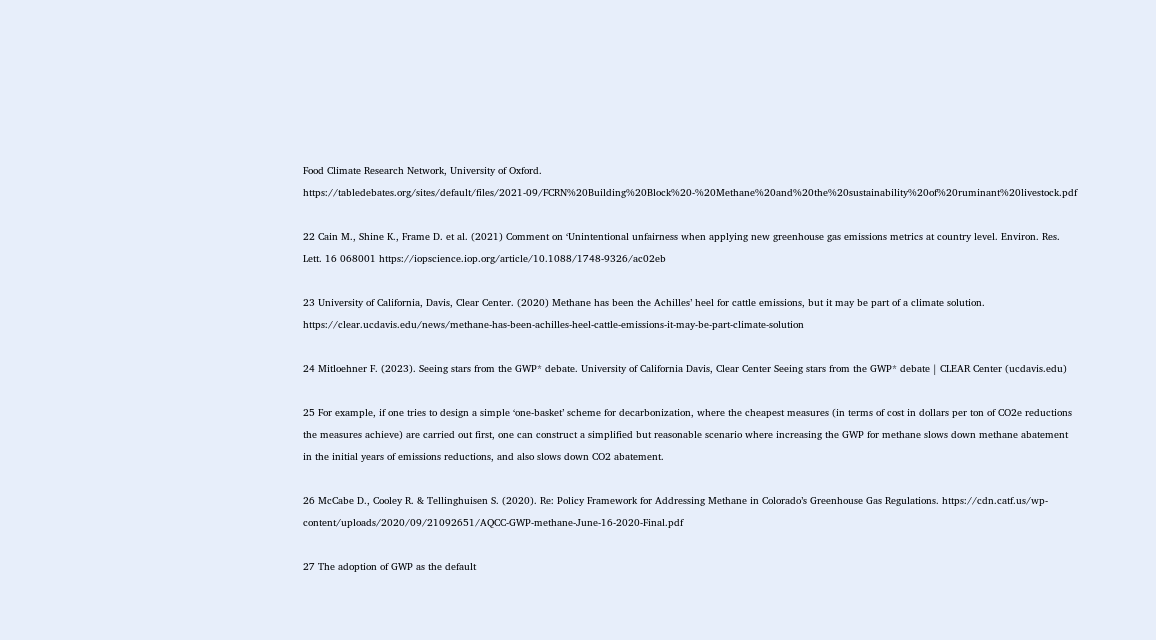Food Climate Research Network, University of Oxford. https://tabledebates.org/sites/default/files/2021-09/FCRN%20Building%20Block%20-%20Methane%20and%20the%20sustainability%20of%20ruminant%20livestock.pdf

22 Cain M., Shine K., Frame D. et al. (2021) Comment on ‘Unintentional unfairness when applying new greenhouse gas emissions metrics at country level. Environ. Res. Lett. 16 068001 https://iopscience.iop.org/article/10.1088/1748-9326/ac02eb

23 University of California, Davis, Clear Center. (2020) Methane has been the Achilles’ heel for cattle emissions, but it may be part of a climate solution. https://clear.ucdavis.edu/news/methane-has-been-achilles-heel-cattle-emissions-it-may-be-part-climate-solution

24 Mitloehner F. (2023). Seeing stars from the GWP* debate. University of California Davis, Clear Center Seeing stars from the GWP* debate | CLEAR Center (ucdavis.edu)

25 For example, if one tries to design a simple ‘one-basket’ scheme for decarbonization, where the cheapest measures (in terms of cost in dollars per ton of CO2e reductions the measures achieve) are carried out first, one can construct a simplified but reasonable scenario where increasing the GWP for methane slows down methane abatement in the initial years of emissions reductions, and also slows down CO2 abatement.

26 McCabe D., Cooley R. & Tellinghuisen S. (2020). Re: Policy Framework for Addressing Methane in Colorado’s Greenhouse Gas Regulations. https://cdn.catf.us/wp-content/uploads/2020/09/21092651/AQCC-GWP-methane-June-16-2020-Final.pdf

27 The adoption of GWP as the default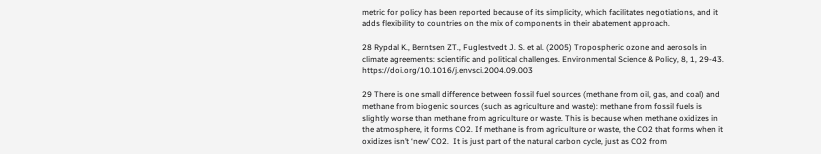metric for policy has been reported because of its simplicity, which facilitates negotiations, and it adds flexibility to countries on the mix of components in their abatement approach.

28 Rypdal K., Berntsen ZT., Fuglestvedt J. S. et al. (2005) Tropospheric ozone and aerosols in climate agreements: scientific and political challenges. Environmental Science & Policy, 8, 1, 29-43. https://doi.org/10.1016/j.envsci.2004.09.003

29 There is one small difference between fossil fuel sources (methane from oil, gas, and coal) and methane from biogenic sources (such as agriculture and waste): methane from fossil fuels is slightly worse than methane from agriculture or waste. This is because when methane oxidizes in the atmosphere, it forms CO2. If methane is from agriculture or waste, the CO2 that forms when it oxidizes isn’t ‘new’ CO2.  It is just part of the natural carbon cycle, just as CO2 from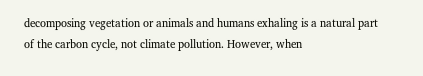decomposing vegetation or animals and humans exhaling is a natural part of the carbon cycle, not climate pollution. However, when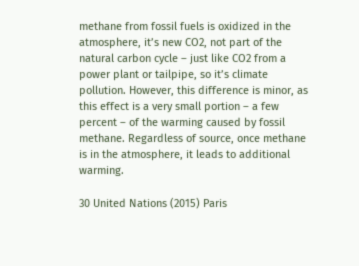methane from fossil fuels is oxidized in the atmosphere, it’s new CO2, not part of the natural carbon cycle – just like CO2 from a power plant or tailpipe, so it’s climate pollution. However, this difference is minor, as this effect is a very small portion – a few percent – of the warming caused by fossil methane. Regardless of source, once methane is in the atmosphere, it leads to additional warming.

30 United Nations (2015) Paris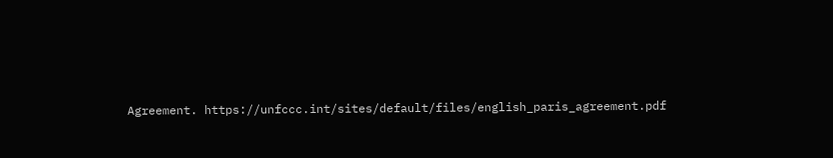Agreement. https://unfccc.int/sites/default/files/english_paris_agreement.pdf